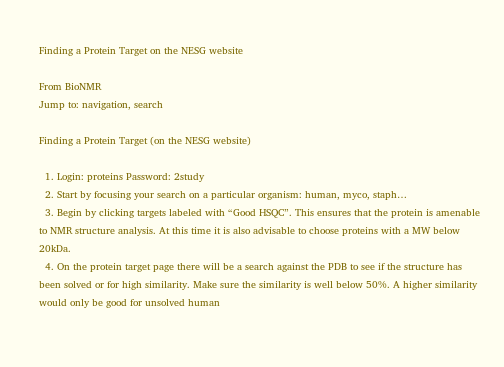Finding a Protein Target on the NESG website

From BioNMR
Jump to: navigation, search

Finding a Protein Target (on the NESG website)

  1. Login: proteins Password: 2study
  2. Start by focusing your search on a particular organism: human, myco, staph…
  3. Begin by clicking targets labeled with “Good HSQC”. This ensures that the protein is amenable to NMR structure analysis. At this time it is also advisable to choose proteins with a MW below 20kDa.
  4. On the protein target page there will be a search against the PDB to see if the structure has been solved or for high similarity. Make sure the similarity is well below 50%. A higher similarity would only be good for unsolved human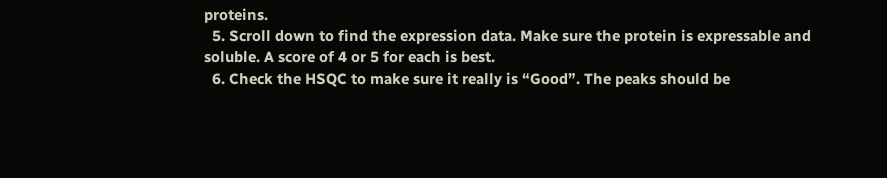proteins.
  5. Scroll down to find the expression data. Make sure the protein is expressable and soluble. A score of 4 or 5 for each is best.
  6. Check the HSQC to make sure it really is “Good”. The peaks should be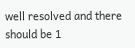well resolved and there should be 1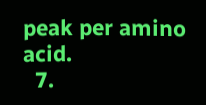peak per amino acid.
  7.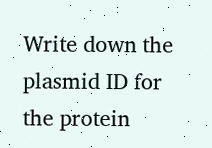Write down the plasmid ID for the protein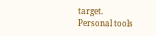target.
Personal tools